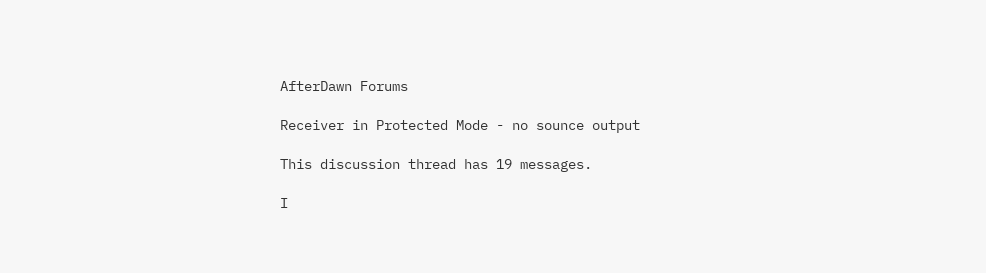AfterDawn Forums

Receiver in Protected Mode - no sounce output

This discussion thread has 19 messages.

I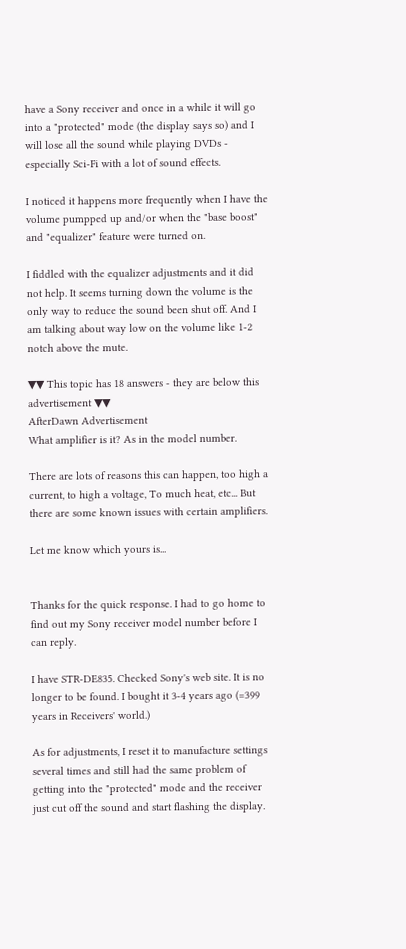have a Sony receiver and once in a while it will go into a "protected" mode (the display says so) and I will lose all the sound while playing DVDs - especially Sci-Fi with a lot of sound effects.

I noticed it happens more frequently when I have the volume pumpped up and/or when the "base boost" and "equalizer" feature were turned on.

I fiddled with the equalizer adjustments and it did not help. It seems turning down the volume is the only way to reduce the sound been shut off. And I am talking about way low on the volume like 1-2 notch above the mute.

▼▼ This topic has 18 answers - they are below this advertisement ▼▼
AfterDawn Advertisement
What amplifier is it? As in the model number.

There are lots of reasons this can happen, too high a current, to high a voltage, To much heat, etc... But there are some known issues with certain amplifiers.

Let me know which yours is...


Thanks for the quick response. I had to go home to find out my Sony receiver model number before I can reply.

I have STR-DE835. Checked Sony's web site. It is no longer to be found. I bought it 3-4 years ago (=399 years in Receivers' world.)

As for adjustments, I reset it to manufacture settings several times and still had the same problem of getting into the "protected" mode and the receiver just cut off the sound and start flashing the display.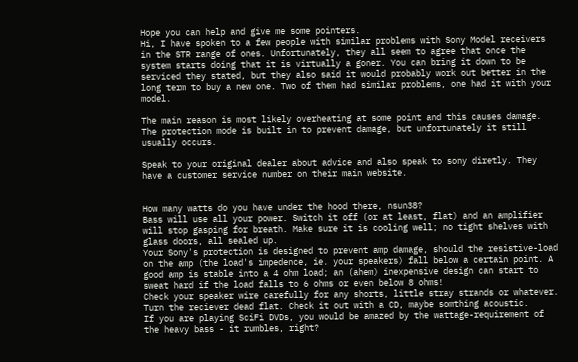Hope you can help and give me some pointers.
Hi, I have spoken to a few people with similar problems with Sony Model receivers in the STR range of ones. Unfortunately, they all seem to agree that once the system starts doing that it is virtually a goner. You can bring it down to be serviced they stated, but they also said it would probably work out better in the long term to buy a new one. Two of them had similar problems, one had it with your model.

The main reason is most likely overheating at some point and this causes damage. The protection mode is built in to prevent damage, but unfortunately it still usually occurs.

Speak to your original dealer about advice and also speak to sony diretly. They have a customer service number on their main website.


How many watts do you have under the hood there, nsun38?
Bass will use all your power. Switch it off (or at least, flat) and an amplifier will stop gasping for breath. Make sure it is cooling well; no tight shelves with glass doors, all sealed up.
Your Sony's protection is designed to prevent amp damage, should the resistive-load on the amp (the load's impedence, ie. your speakers) fall below a certain point. A good amp is stable into a 4 ohm load; an (ahem) inexpensive design can start to sweat hard if the load falls to 6 ohms or even below 8 ohms!
Check your speaker wire carefully for any shorts, little stray strands or whatever. Turn the reciever dead flat. Check it out with a CD, maybe somthing acoustic.
If you are playing SciFi DVDs, you would be amazed by the wattage-requirement of the heavy bass - it rumbles, right?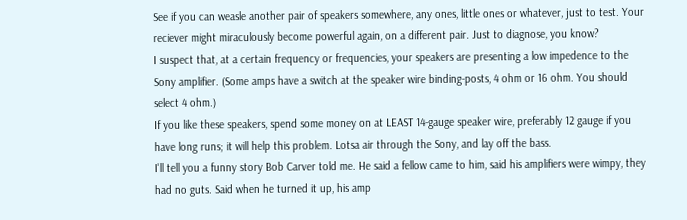See if you can weasle another pair of speakers somewhere, any ones, little ones or whatever, just to test. Your reciever might miraculously become powerful again, on a different pair. Just to diagnose, you know?
I suspect that, at a certain frequency or frequencies, your speakers are presenting a low impedence to the Sony amplifier. (Some amps have a switch at the speaker wire binding-posts, 4 ohm or 16 ohm. You should select 4 ohm.)
If you like these speakers, spend some money on at LEAST 14-gauge speaker wire, preferably 12 gauge if you have long runs; it will help this problem. Lotsa air through the Sony, and lay off the bass.
I'll tell you a funny story Bob Carver told me. He said a fellow came to him, said his amplifiers were wimpy, they had no guts. Said when he turned it up, his amp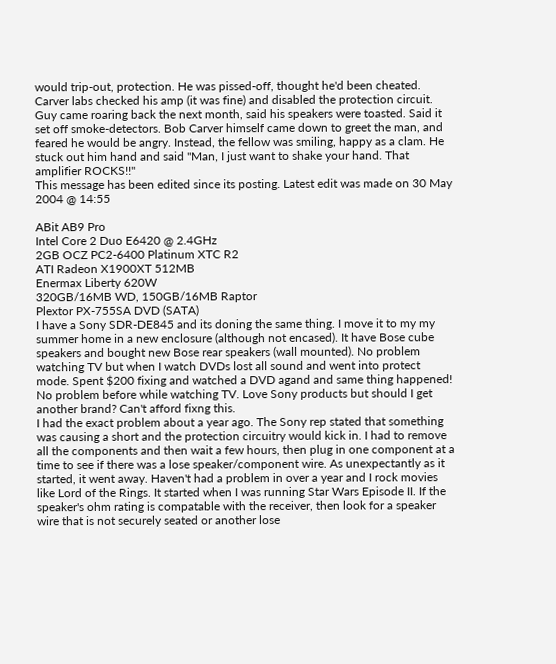would trip-out, protection. He was pissed-off, thought he'd been cheated.
Carver labs checked his amp (it was fine) and disabled the protection circuit.
Guy came roaring back the next month, said his speakers were toasted. Said it set off smoke-detectors. Bob Carver himself came down to greet the man, and feared he would be angry. Instead, the fellow was smiling, happy as a clam. He stuck out him hand and said "Man, I just want to shake your hand. That amplifier ROCKS!!"
This message has been edited since its posting. Latest edit was made on 30 May 2004 @ 14:55

ABit AB9 Pro
Intel Core 2 Duo E6420 @ 2.4GHz
2GB OCZ PC2-6400 Platinum XTC R2
ATI Radeon X1900XT 512MB
Enermax Liberty 620W
320GB/16MB WD, 150GB/16MB Raptor
Plextor PX-755SA DVD (SATA)
I have a Sony SDR-DE845 and its doning the same thing. I move it to my my summer home in a new enclosure (although not encased). It have Bose cube speakers and bought new Bose rear speakers (wall mounted). No problem watching TV but when I watch DVDs lost all sound and went into protect mode. Spent $200 fixing and watched a DVD agand and same thing happened! No problem before while watching TV. Love Sony products but should I get another brand? Can't afford fixng this.
I had the exact problem about a year ago. The Sony rep stated that something was causing a short and the protection circuitry would kick in. I had to remove all the components and then wait a few hours, then plug in one component at a time to see if there was a lose speaker/component wire. As unexpectantly as it started, it went away. Haven't had a problem in over a year and I rock movies like Lord of the Rings. It started when I was running Star Wars Episode II. If the speaker's ohm rating is compatable with the receiver, then look for a speaker wire that is not securely seated or another lose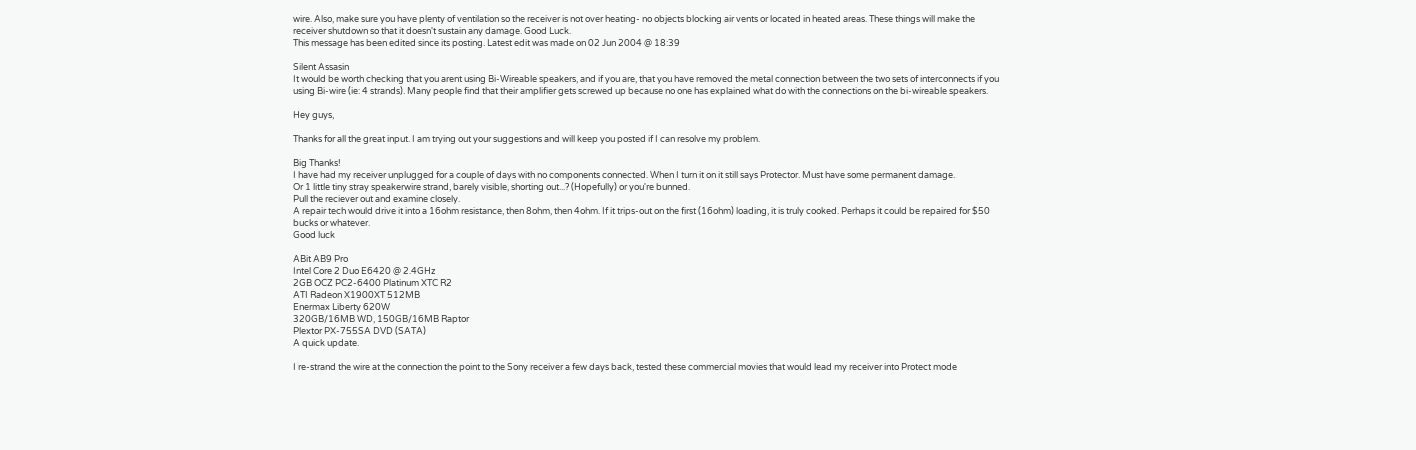wire. Also, make sure you have plenty of ventilation so the receiver is not over heating- no objects blocking air vents or located in heated areas. These things will make the receiver shutdown so that it doesn't sustain any damage. Good Luck.
This message has been edited since its posting. Latest edit was made on 02 Jun 2004 @ 18:39

Silent Assasin
It would be worth checking that you arent using Bi-Wireable speakers, and if you are, that you have removed the metal connection between the two sets of interconnects if you using Bi-wire (ie: 4 strands). Many people find that their amplifier gets screwed up because no one has explained what do with the connections on the bi-wireable speakers.

Hey guys,

Thanks for all the great input. I am trying out your suggestions and will keep you posted if I can resolve my problem.

Big Thanks!
I have had my receiver unplugged for a couple of days with no components connected. When I turn it on it still says Protector. Must have some permanent damage.
Or 1 little tiny stray speakerwire strand, barely visible, shorting out...? (Hopefully) or you're bunned.
Pull the reciever out and examine closely.
A repair tech would drive it into a 16ohm resistance, then 8ohm, then 4ohm. If it trips-out on the first (16ohm) loading, it is truly cooked. Perhaps it could be repaired for $50 bucks or whatever.
Good luck

ABit AB9 Pro
Intel Core 2 Duo E6420 @ 2.4GHz
2GB OCZ PC2-6400 Platinum XTC R2
ATI Radeon X1900XT 512MB
Enermax Liberty 620W
320GB/16MB WD, 150GB/16MB Raptor
Plextor PX-755SA DVD (SATA)
A quick update.

I re-strand the wire at the connection the point to the Sony receiver a few days back, tested these commercial movies that would lead my receiver into Protect mode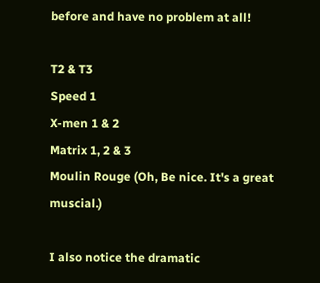before and have no problem at all!

T2 & T3
Speed 1
X-men 1 & 2
Matrix 1, 2 & 3
Moulin Rouge (Oh, Be nice. It's a great muscial.)

I also notice the dramatic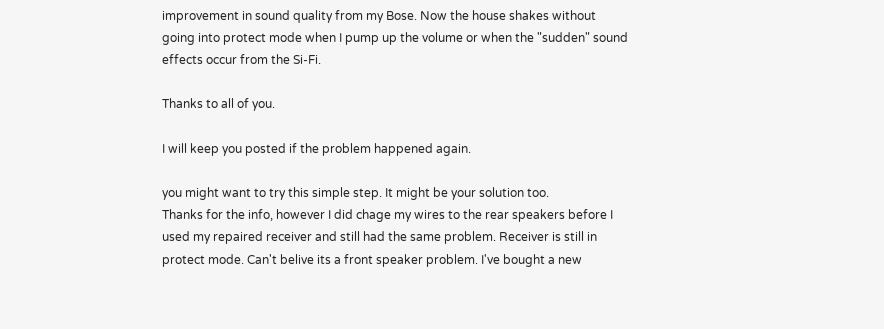improvement in sound quality from my Bose. Now the house shakes without going into protect mode when I pump up the volume or when the "sudden" sound effects occur from the Si-Fi.

Thanks to all of you.

I will keep you posted if the problem happened again.

you might want to try this simple step. It might be your solution too.
Thanks for the info, however I did chage my wires to the rear speakers before I used my repaired receiver and still had the same problem. Receiver is still in protect mode. Can't belive its a front speaker problem. I've bought a new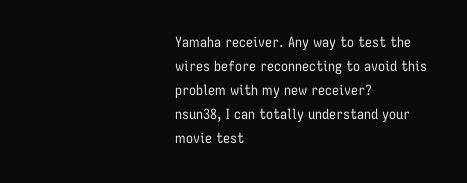Yamaha receiver. Any way to test the wires before reconnecting to avoid this problem with my new receiver?
nsun38, I can totally understand your movie test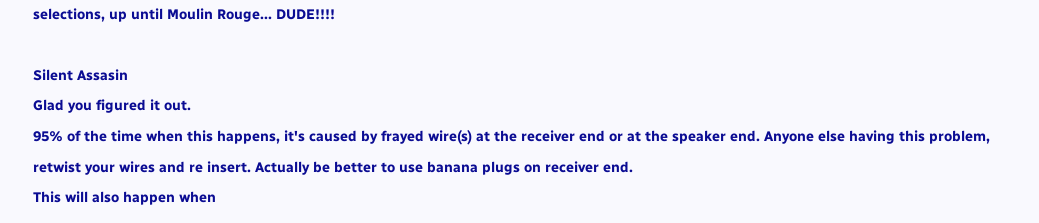selections, up until Moulin Rouge... DUDE!!!!

Silent Assasin
Glad you figured it out.
95% of the time when this happens, it's caused by frayed wire(s) at the receiver end or at the speaker end. Anyone else having this problem, retwist your wires and re insert. Actually be better to use banana plugs on receiver end.
This will also happen when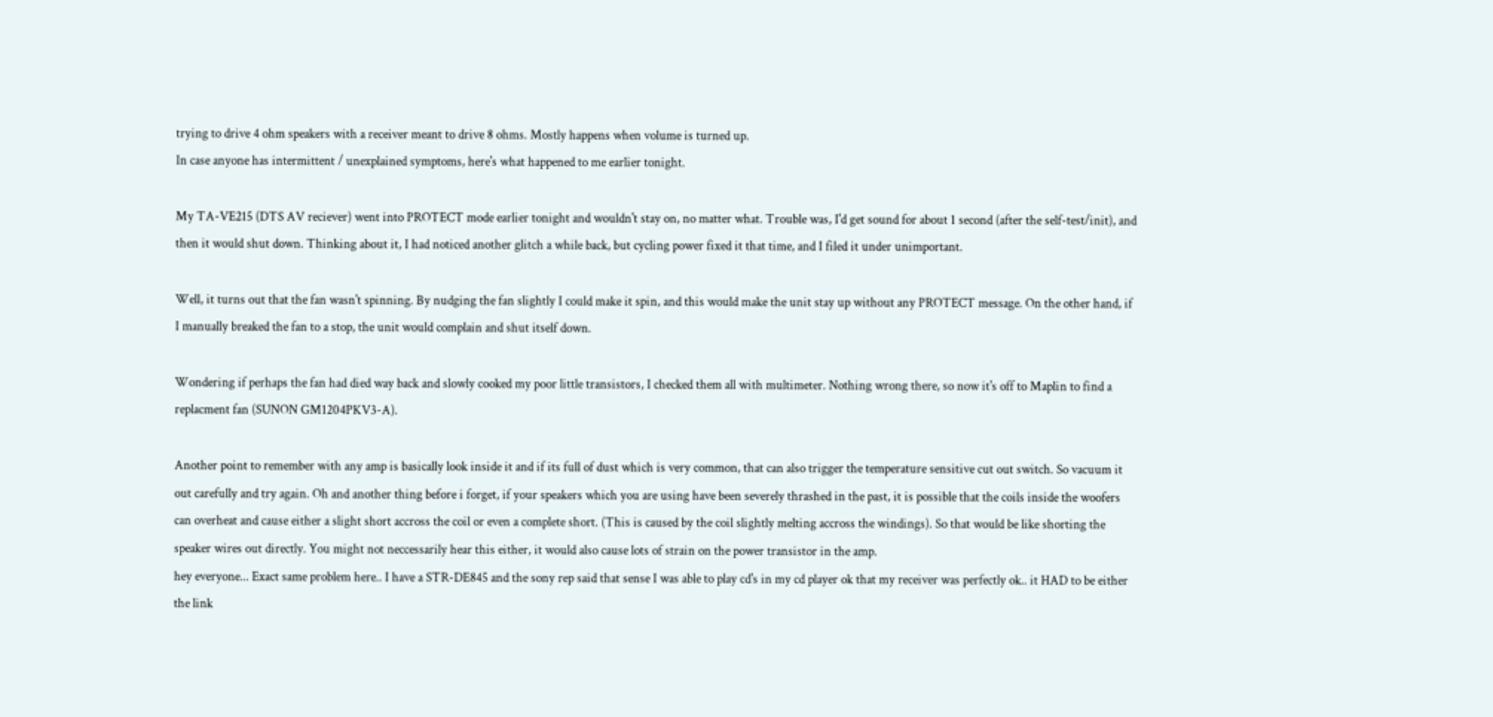trying to drive 4 ohm speakers with a receiver meant to drive 8 ohms. Mostly happens when volume is turned up.
In case anyone has intermittent / unexplained symptoms, here's what happened to me earlier tonight.

My TA-VE215 (DTS AV reciever) went into PROTECT mode earlier tonight and wouldn't stay on, no matter what. Trouble was, I'd get sound for about 1 second (after the self-test/init), and then it would shut down. Thinking about it, I had noticed another glitch a while back, but cycling power fixed it that time, and I filed it under unimportant.

Well, it turns out that the fan wasn't spinning. By nudging the fan slightly I could make it spin, and this would make the unit stay up without any PROTECT message. On the other hand, if I manually breaked the fan to a stop, the unit would complain and shut itself down.

Wondering if perhaps the fan had died way back and slowly cooked my poor little transistors, I checked them all with multimeter. Nothing wrong there, so now it's off to Maplin to find a replacment fan (SUNON GM1204PKV3-A).

Another point to remember with any amp is basically look inside it and if its full of dust which is very common, that can also trigger the temperature sensitive cut out switch. So vacuum it out carefully and try again. Oh and another thing before i forget, if your speakers which you are using have been severely thrashed in the past, it is possible that the coils inside the woofers can overheat and cause either a slight short accross the coil or even a complete short. (This is caused by the coil slightly melting accross the windings). So that would be like shorting the speaker wires out directly. You might not neccessarily hear this either, it would also cause lots of strain on the power transistor in the amp.
hey everyone... Exact same problem here.. I have a STR-DE845 and the sony rep said that sense I was able to play cd's in my cd player ok that my receiver was perfectly ok.. it HAD to be either the link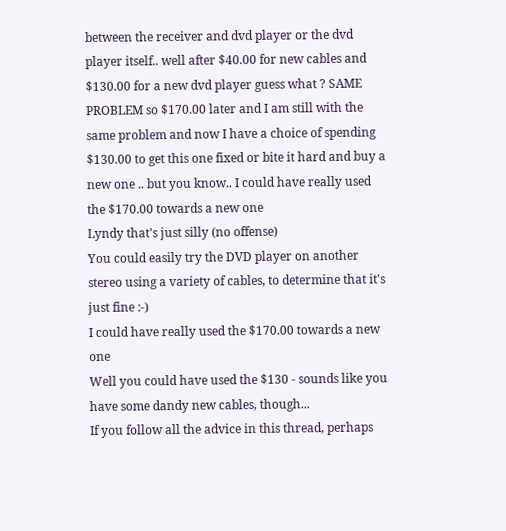between the receiver and dvd player or the dvd player itself.. well after $40.00 for new cables and $130.00 for a new dvd player guess what ? SAME PROBLEM so $170.00 later and I am still with the same problem and now I have a choice of spending $130.00 to get this one fixed or bite it hard and buy a new one .. but you know.. I could have really used the $170.00 towards a new one
Lyndy that's just silly (no offense)
You could easily try the DVD player on another stereo using a variety of cables, to determine that it's just fine :-)
I could have really used the $170.00 towards a new one
Well you could have used the $130 - sounds like you have some dandy new cables, though...
If you follow all the advice in this thread, perhaps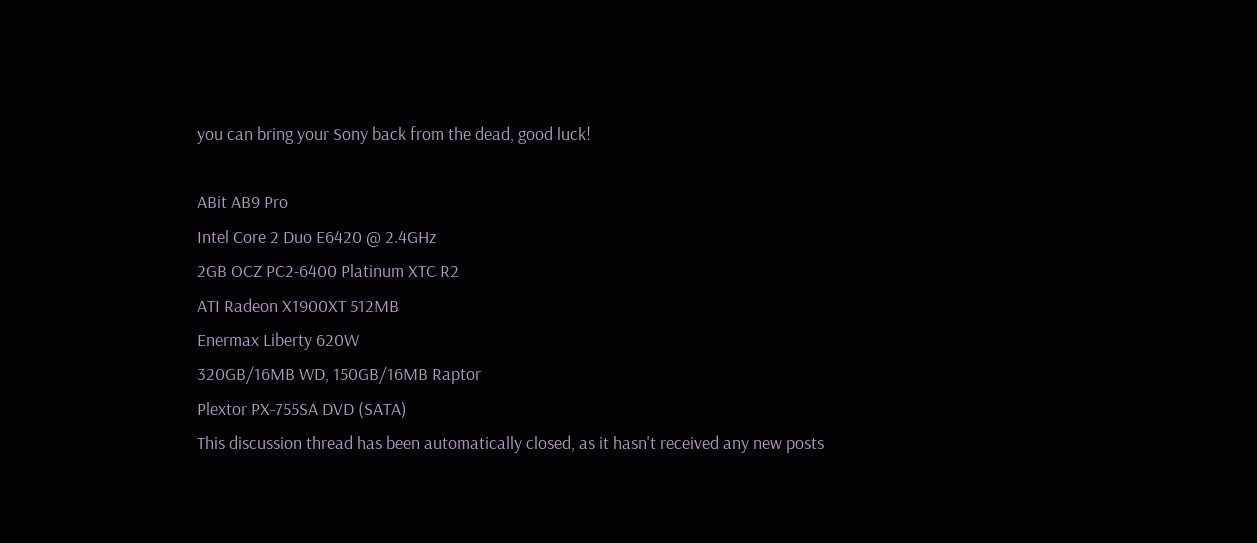you can bring your Sony back from the dead, good luck!

ABit AB9 Pro
Intel Core 2 Duo E6420 @ 2.4GHz
2GB OCZ PC2-6400 Platinum XTC R2
ATI Radeon X1900XT 512MB
Enermax Liberty 620W
320GB/16MB WD, 150GB/16MB Raptor
Plextor PX-755SA DVD (SATA)
This discussion thread has been automatically closed, as it hasn't received any new posts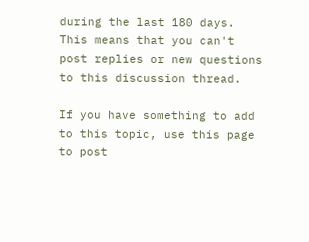during the last 180 days. This means that you can't post replies or new questions to this discussion thread.

If you have something to add to this topic, use this page to post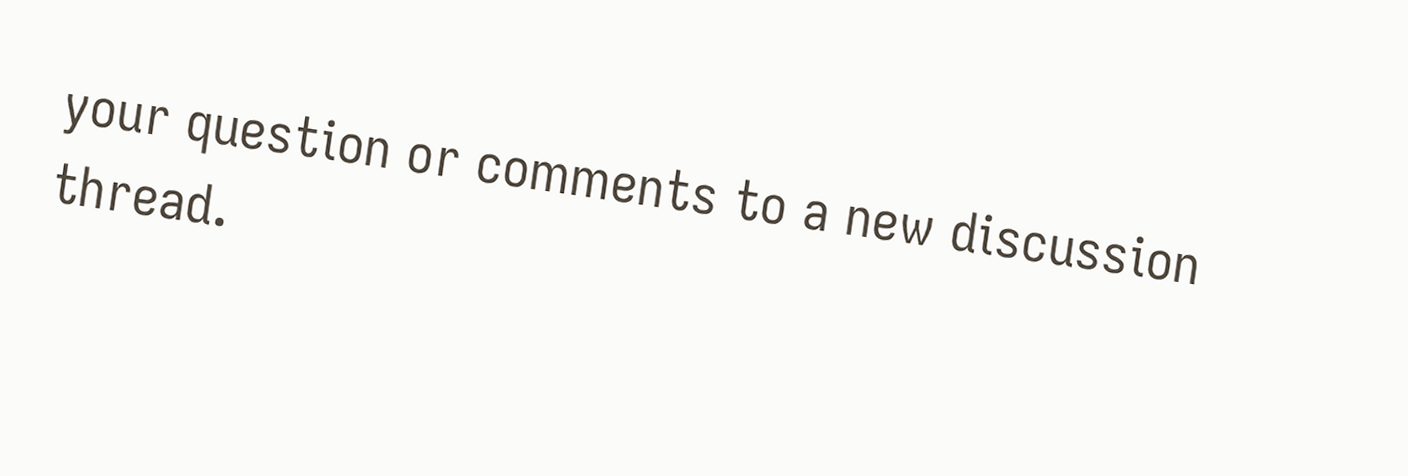your question or comments to a new discussion thread.